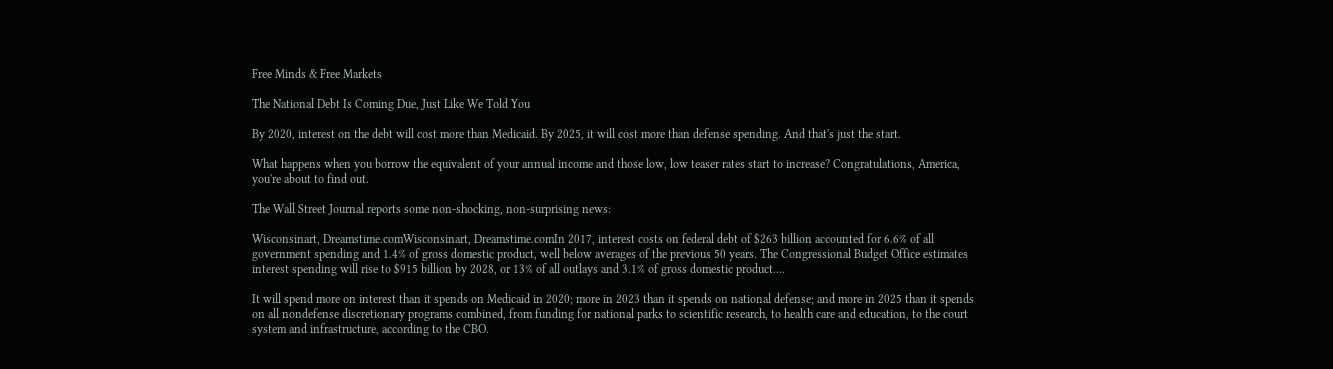Free Minds & Free Markets

The National Debt Is Coming Due, Just Like We Told You

By 2020, interest on the debt will cost more than Medicaid. By 2025, it will cost more than defense spending. And that's just the start.

What happens when you borrow the equivalent of your annual income and those low, low teaser rates start to increase? Congratulations, America, you're about to find out.

The Wall Street Journal reports some non-shocking, non-surprising news:

Wisconsinart, Dreamstime.comWisconsinart, Dreamstime.comIn 2017, interest costs on federal debt of $263 billion accounted for 6.6% of all government spending and 1.4% of gross domestic product, well below averages of the previous 50 years. The Congressional Budget Office estimates interest spending will rise to $915 billion by 2028, or 13% of all outlays and 3.1% of gross domestic product....

It will spend more on interest than it spends on Medicaid in 2020; more in 2023 than it spends on national defense; and more in 2025 than it spends on all nondefense discretionary programs combined, from funding for national parks to scientific research, to health care and education, to the court system and infrastructure, according to the CBO.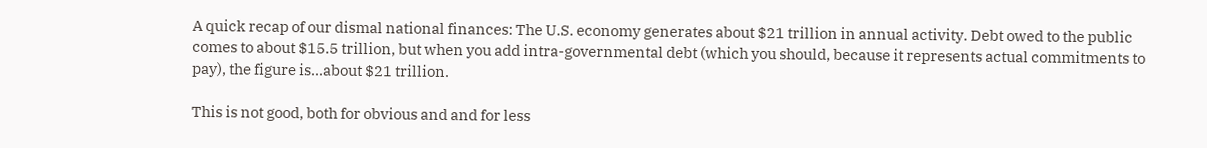A quick recap of our dismal national finances: The U.S. economy generates about $21 trillion in annual activity. Debt owed to the public comes to about $15.5 trillion, but when you add intra-governmental debt (which you should, because it represents actual commitments to pay), the figure is...about $21 trillion.

This is not good, both for obvious and and for less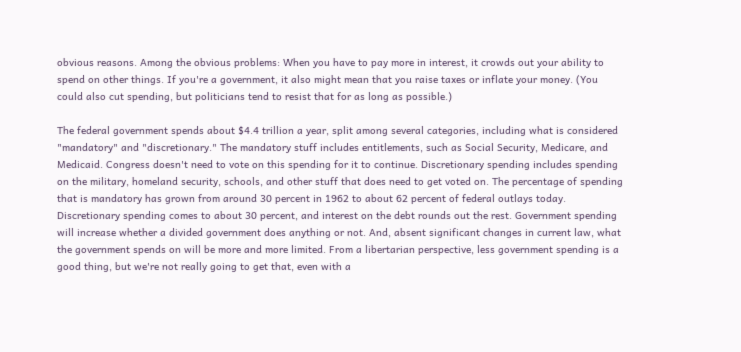obvious reasons. Among the obvious problems: When you have to pay more in interest, it crowds out your ability to spend on other things. If you're a government, it also might mean that you raise taxes or inflate your money. (You could also cut spending, but politicians tend to resist that for as long as possible.)

The federal government spends about $4.4 trillion a year, split among several categories, including what is considered "mandatory" and "discretionary." The mandatory stuff includes entitlements, such as Social Security, Medicare, and Medicaid. Congress doesn't need to vote on this spending for it to continue. Discretionary spending includes spending on the military, homeland security, schools, and other stuff that does need to get voted on. The percentage of spending that is mandatory has grown from around 30 percent in 1962 to about 62 percent of federal outlays today. Discretionary spending comes to about 30 percent, and interest on the debt rounds out the rest. Government spending will increase whether a divided government does anything or not. And, absent significant changes in current law, what the government spends on will be more and more limited. From a libertarian perspective, less government spending is a good thing, but we're not really going to get that, even with a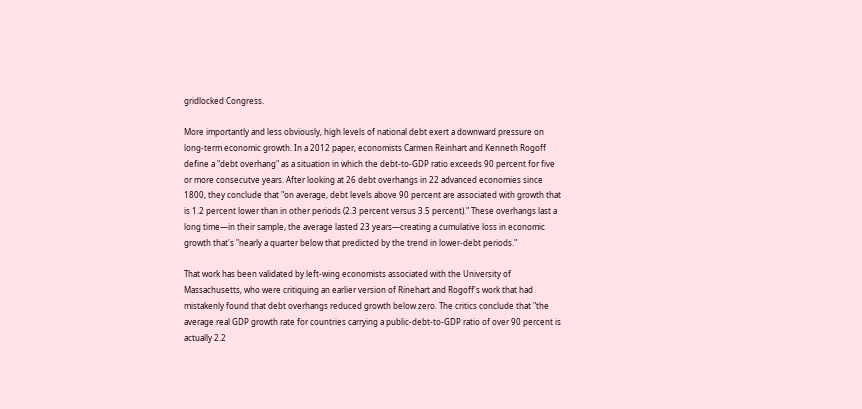gridlocked Congress.

More importantly and less obviously, high levels of national debt exert a downward pressure on long-term economic growth. In a 2012 paper, economists Carmen Reinhart and Kenneth Rogoff define a "debt overhang" as a situation in which the debt-to-GDP ratio exceeds 90 percent for five or more consecutve years. After looking at 26 debt overhangs in 22 advanced economies since 1800, they conclude that "on average, debt levels above 90 percent are associated with growth that is 1.2 percent lower than in other periods (2.3 percent versus 3.5 percent)." These overhangs last a long time—in their sample, the average lasted 23 years—creating a cumulative loss in economic growth that's "nearly a quarter below that predicted by the trend in lower-debt periods."

That work has been validated by left-wing economists associated with the University of Massachusetts, who were critiquing an earlier version of Rinehart and Rogoff's work that had mistakenly found that debt overhangs reduced growth below zero. The critics conclude that "the average real GDP growth rate for countries carrying a public-debt-to-GDP ratio of over 90 percent is actually 2.2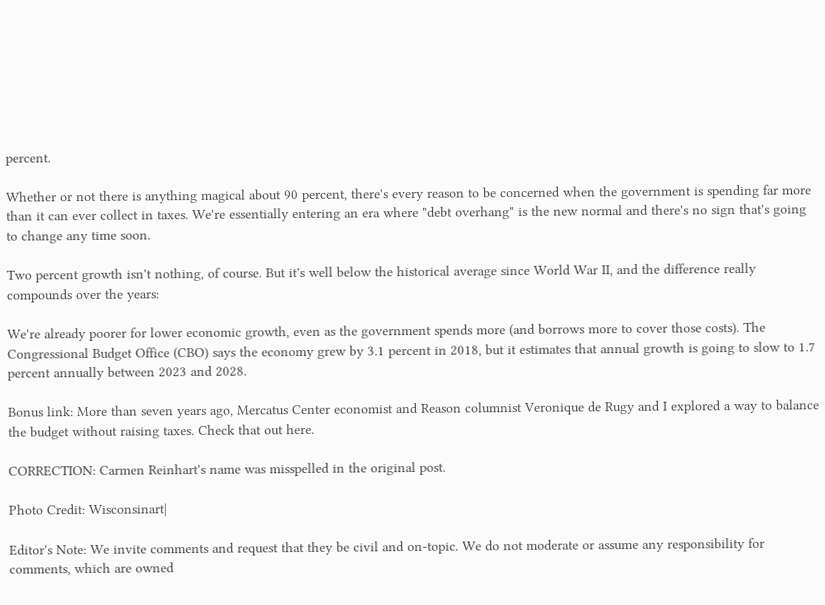percent.

Whether or not there is anything magical about 90 percent, there's every reason to be concerned when the government is spending far more than it can ever collect in taxes. We're essentially entering an era where "debt overhang" is the new normal and there's no sign that's going to change any time soon.

Two percent growth isn't nothing, of course. But it's well below the historical average since World War II, and the difference really compounds over the years:

We're already poorer for lower economic growth, even as the government spends more (and borrows more to cover those costs). The Congressional Budget Office (CBO) says the economy grew by 3.1 percent in 2018, but it estimates that annual growth is going to slow to 1.7 percent annually between 2023 and 2028.

Bonus link: More than seven years ago, Mercatus Center economist and Reason columnist Veronique de Rugy and I explored a way to balance the budget without raising taxes. Check that out here.

CORRECTION: Carmen Reinhart's name was misspelled in the original post.

Photo Credit: Wisconsinart|

Editor's Note: We invite comments and request that they be civil and on-topic. We do not moderate or assume any responsibility for comments, which are owned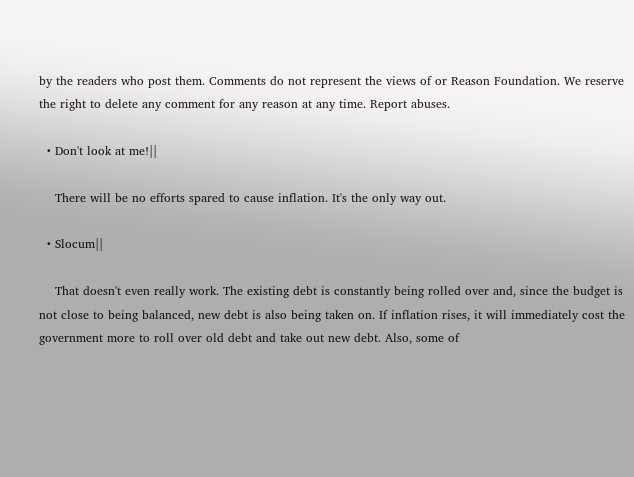by the readers who post them. Comments do not represent the views of or Reason Foundation. We reserve the right to delete any comment for any reason at any time. Report abuses.

  • Don't look at me!||

    There will be no efforts spared to cause inflation. It's the only way out.

  • Slocum||

    That doesn't even really work. The existing debt is constantly being rolled over and, since the budget is not close to being balanced, new debt is also being taken on. If inflation rises, it will immediately cost the government more to roll over old debt and take out new debt. Also, some of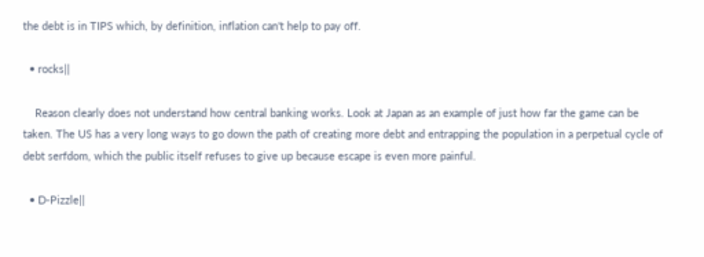the debt is in TIPS which, by definition, inflation can't help to pay off.

  • rocks||

    Reason clearly does not understand how central banking works. Look at Japan as an example of just how far the game can be taken. The US has a very long ways to go down the path of creating more debt and entrapping the population in a perpetual cycle of debt serfdom, which the public itself refuses to give up because escape is even more painful.

  • D-Pizzle||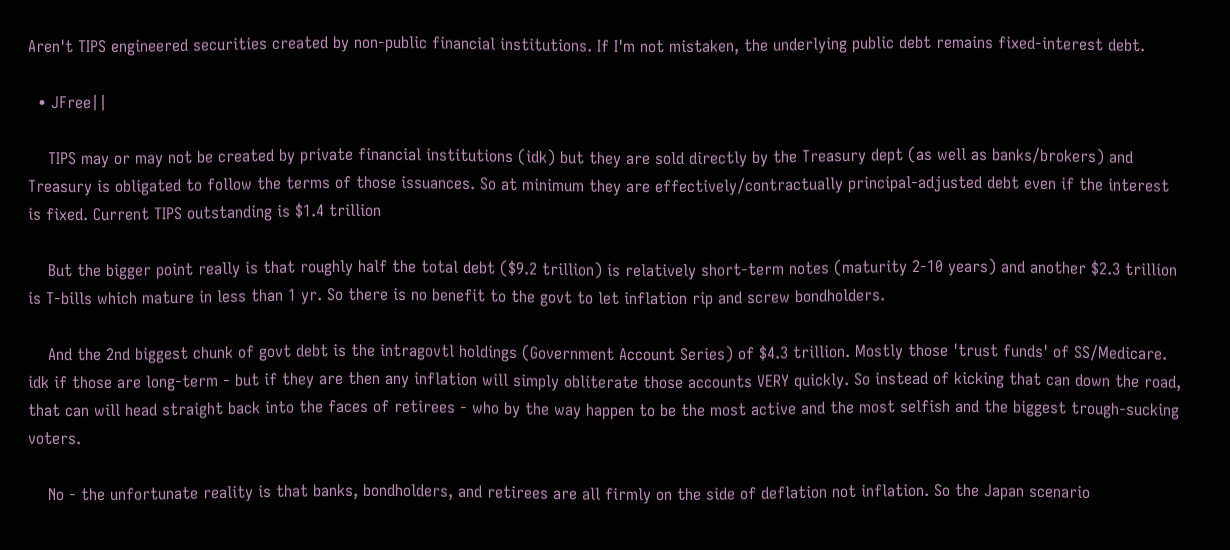Aren't TIPS engineered securities created by non-public financial institutions. If I'm not mistaken, the underlying public debt remains fixed-interest debt.

  • JFree||

    TIPS may or may not be created by private financial institutions (idk) but they are sold directly by the Treasury dept (as well as banks/brokers) and Treasury is obligated to follow the terms of those issuances. So at minimum they are effectively/contractually principal-adjusted debt even if the interest is fixed. Current TIPS outstanding is $1.4 trillion

    But the bigger point really is that roughly half the total debt ($9.2 trillion) is relatively short-term notes (maturity 2-10 years) and another $2.3 trillion is T-bills which mature in less than 1 yr. So there is no benefit to the govt to let inflation rip and screw bondholders.

    And the 2nd biggest chunk of govt debt is the intragovtl holdings (Government Account Series) of $4.3 trillion. Mostly those 'trust funds' of SS/Medicare. idk if those are long-term - but if they are then any inflation will simply obliterate those accounts VERY quickly. So instead of kicking that can down the road, that can will head straight back into the faces of retirees - who by the way happen to be the most active and the most selfish and the biggest trough-sucking voters.

    No - the unfortunate reality is that banks, bondholders, and retirees are all firmly on the side of deflation not inflation. So the Japan scenario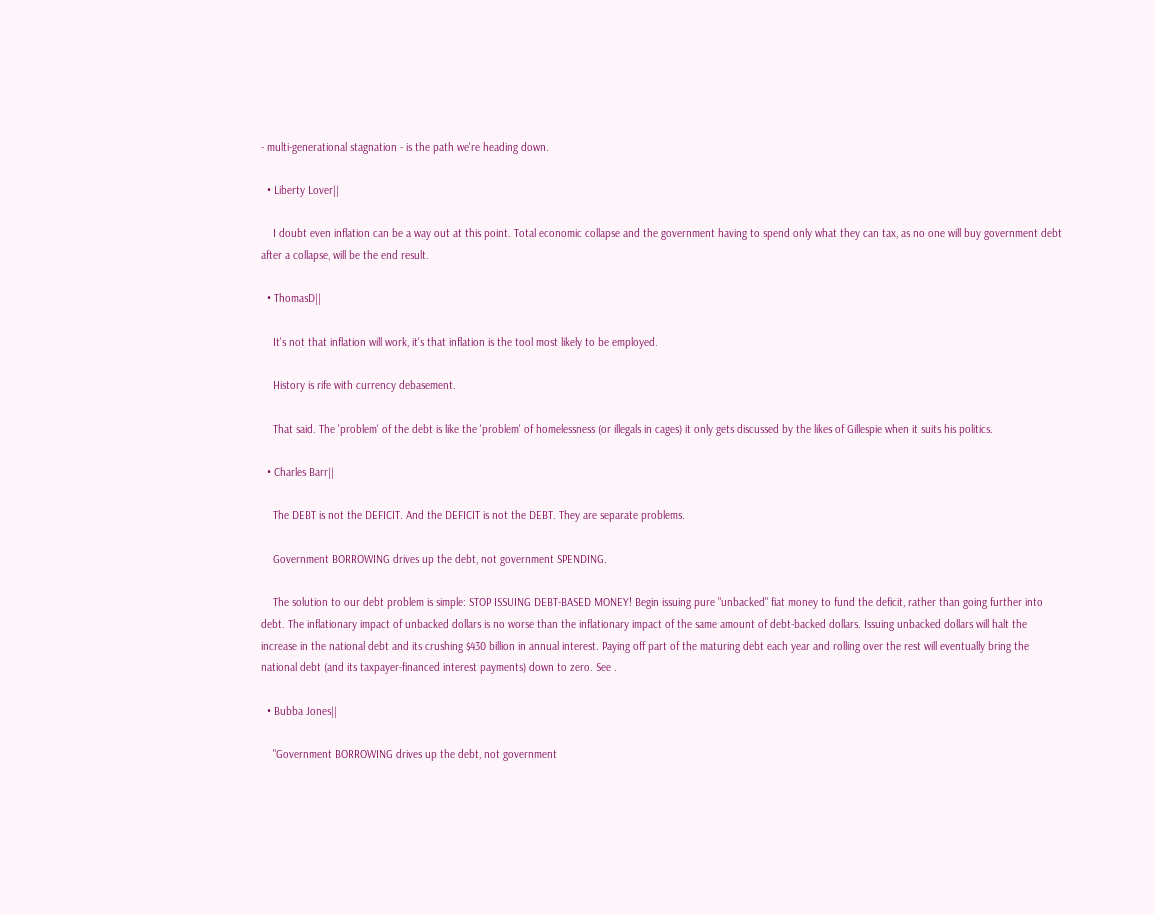- multi-generational stagnation - is the path we're heading down.

  • Liberty Lover||

    I doubt even inflation can be a way out at this point. Total economic collapse and the government having to spend only what they can tax, as no one will buy government debt after a collapse, will be the end result.

  • ThomasD||

    It's not that inflation will work, it's that inflation is the tool most likely to be employed.

    History is rife with currency debasement.

    That said. The 'problem' of the debt is like the 'problem' of homelessness (or illegals in cages) it only gets discussed by the likes of Gillespie when it suits his politics.

  • Charles Barr||

    The DEBT is not the DEFICIT. And the DEFICIT is not the DEBT. They are separate problems.

    Government BORROWING drives up the debt, not government SPENDING.

    The solution to our debt problem is simple: STOP ISSUING DEBT-BASED MONEY! Begin issuing pure "unbacked" fiat money to fund the deficit, rather than going further into debt. The inflationary impact of unbacked dollars is no worse than the inflationary impact of the same amount of debt-backed dollars. Issuing unbacked dollars will halt the increase in the national debt and its crushing $430 billion in annual interest. Paying off part of the maturing debt each year and rolling over the rest will eventually bring the national debt (and its taxpayer-financed interest payments) down to zero. See .

  • Bubba Jones||

    "Government BORROWING drives up the debt, not government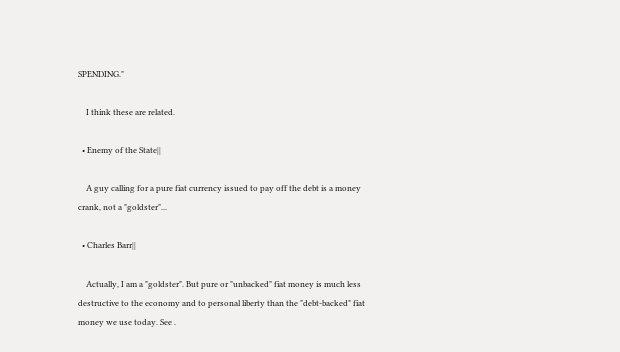SPENDING."

    I think these are related.

  • Enemy of the State||

    A guy calling for a pure fiat currency issued to pay off the debt is a money crank, not a "goldster"...

  • Charles Barr||

    Actually, I am a "goldster". But pure or "unbacked" fiat money is much less destructive to the economy and to personal liberty than the "debt-backed" fiat money we use today. See .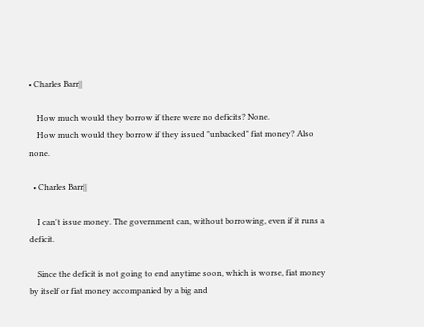• Charles Barr||

    How much would they borrow if there were no deficits? None.
    How much would they borrow if they issued "unbacked" fiat money? Also none.

  • Charles Barr||

    I can't issue money. The government can, without borrowing, even if it runs a deficit.

    Since the deficit is not going to end anytime soon, which is worse, fiat money by itself or fiat money accompanied by a big and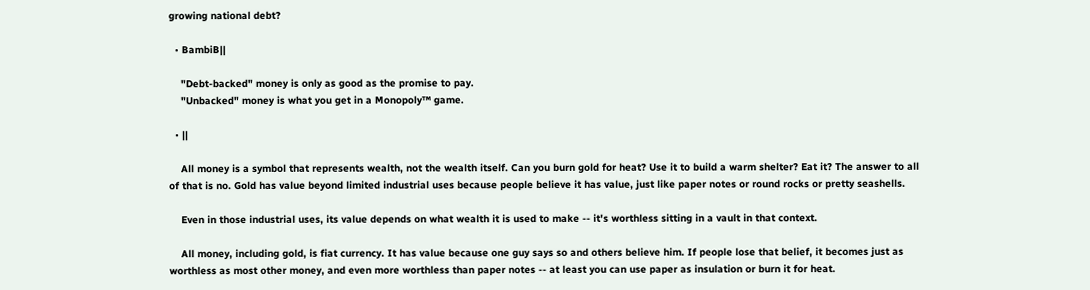growing national debt?

  • BambiB||

    "Debt-backed" money is only as good as the promise to pay.
    "Unbacked" money is what you get in a Monopoly™ game.

  • ||

    All money is a symbol that represents wealth, not the wealth itself. Can you burn gold for heat? Use it to build a warm shelter? Eat it? The answer to all of that is no. Gold has value beyond limited industrial uses because people believe it has value, just like paper notes or round rocks or pretty seashells.

    Even in those industrial uses, its value depends on what wealth it is used to make -- it's worthless sitting in a vault in that context.

    All money, including gold, is fiat currency. It has value because one guy says so and others believe him. If people lose that belief, it becomes just as worthless as most other money, and even more worthless than paper notes -- at least you can use paper as insulation or burn it for heat.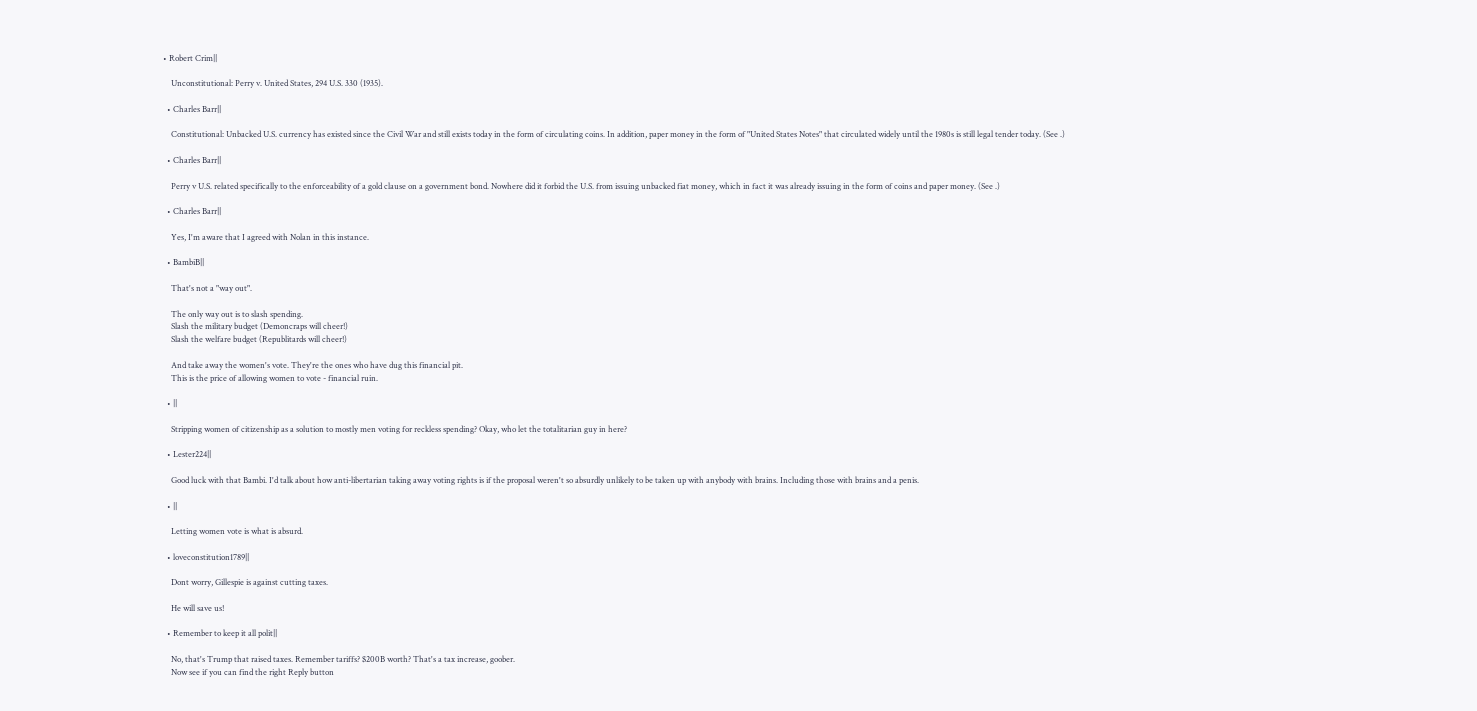• Robert Crim||

    Unconstitutional: Perry v. United States, 294 U.S. 330 (1935).

  • Charles Barr||

    Constitutional: Unbacked U.S. currency has existed since the Civil War and still exists today in the form of circulating coins. In addition, paper money in the form of "United States Notes" that circulated widely until the 1980s is still legal tender today. (See .)

  • Charles Barr||

    Perry v U.S. related specifically to the enforceability of a gold clause on a government bond. Nowhere did it forbid the U.S. from issuing unbacked fiat money, which in fact it was already issuing in the form of coins and paper money. (See .)

  • Charles Barr||

    Yes, I'm aware that I agreed with Nolan in this instance.

  • BambiB||

    That's not a "way out".

    The only way out is to slash spending.
    Slash the military budget (Demoncraps will cheer!)
    Slash the welfare budget (Republitards will cheer!)

    And take away the women's vote. They're the ones who have dug this financial pit.
    This is the price of allowing women to vote - financial ruin.

  • ||

    Stripping women of citizenship as a solution to mostly men voting for reckless spending? Okay, who let the totalitarian guy in here?

  • Lester224||

    Good luck with that Bambi. I'd talk about how anti-libertarian taking away voting rights is if the proposal weren't so absurdly unlikely to be taken up with anybody with brains. Including those with brains and a penis.

  • ||

    Letting women vote is what is absurd.

  • loveconstitution1789||

    Dont worry, Gillespie is against cutting taxes.

    He will save us!

  • Remember to keep it all polit||

    No, that's Trump that raised taxes. Remember tariffs? $200B worth? That's a tax increase, goober.
    Now see if you can find the right Reply button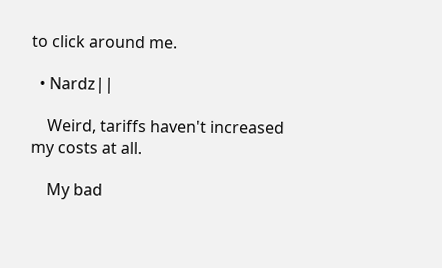to click around me.

  • Nardz||

    Weird, tariffs haven't increased my costs at all.

    My bad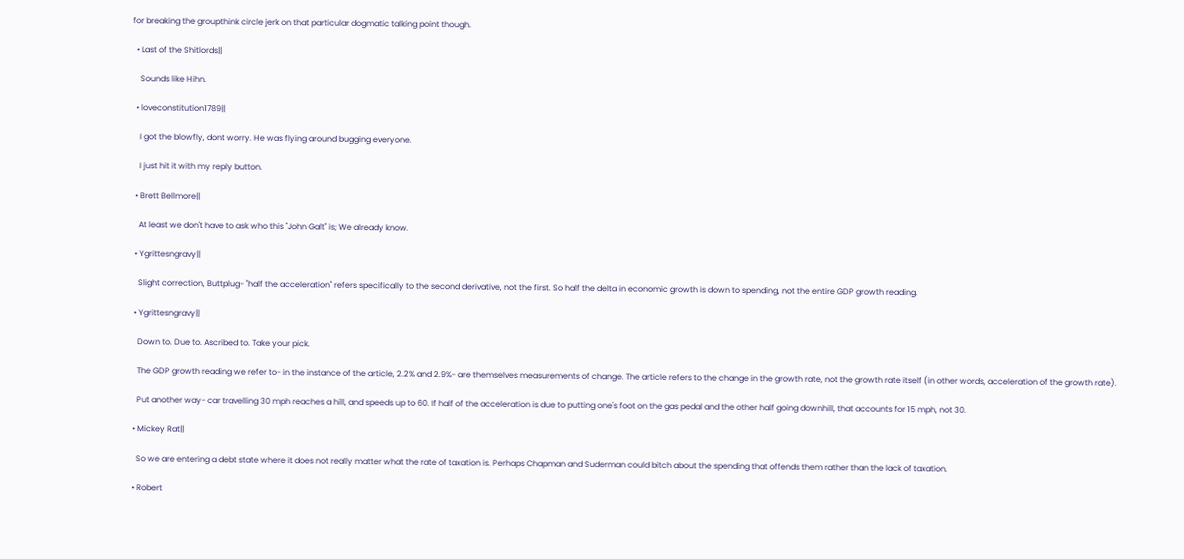for breaking the groupthink circle jerk on that particular dogmatic talking point though.

  • Last of the Shitlords||

    Sounds like Hihn.

  • loveconstitution1789||

    I got the blowfly, dont worry. He was flying around bugging everyone.

    I just hit it with my reply button.

  • Brett Bellmore||

    At least we don't have to ask who this "John Galt" is; We already know.

  • Ygrittesngravy||

    Slight correction, Buttplug- "half the acceleration" refers specifically to the second derivative, not the first. So half the delta in economic growth is down to spending, not the entire GDP growth reading.

  • Ygrittesngravy||

    Down to. Due to. Ascribed to. Take your pick.

    The GDP growth reading we refer to- in the instance of the article, 2.2% and 2.9%- are themselves measurements of change. The article refers to the change in the growth rate, not the growth rate itself (in other words, acceleration of the growth rate).

    Put another way- car travelling 30 mph reaches a hill, and speeds up to 60. If half of the acceleration is due to putting one's foot on the gas pedal and the other half going downhill, that accounts for 15 mph, not 30.

  • Mickey Rat||

    So we are entering a debt state where it does not really matter what the rate of taxation is. Perhaps Chapman and Suderman could bitch about the spending that offends them rather than the lack of taxation.

  • Robert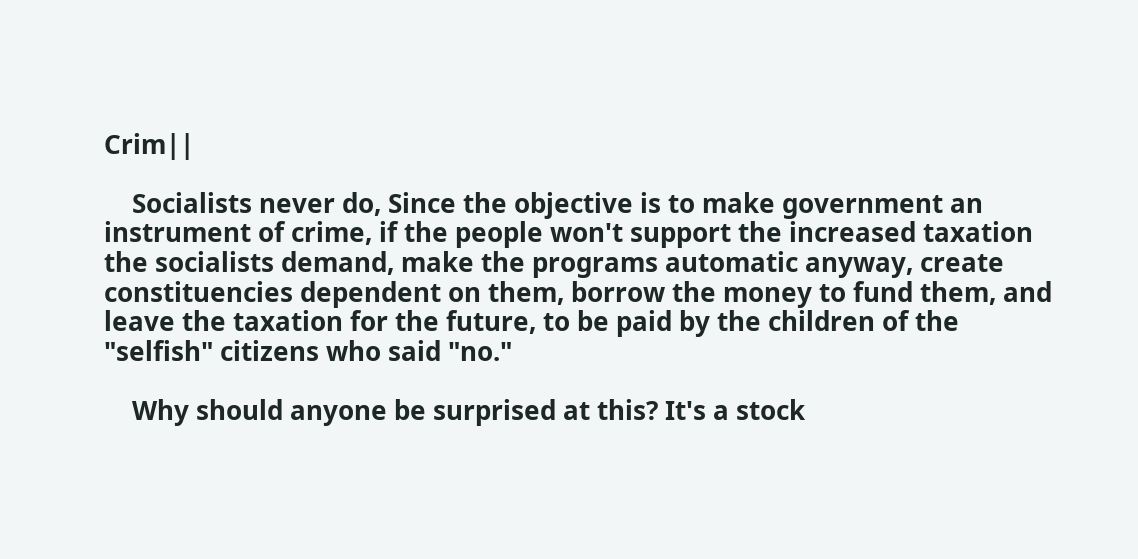Crim||

    Socialists never do, Since the objective is to make government an instrument of crime, if the people won't support the increased taxation the socialists demand, make the programs automatic anyway, create constituencies dependent on them, borrow the money to fund them, and leave the taxation for the future, to be paid by the children of the "selfish" citizens who said "no."

    Why should anyone be surprised at this? It's a stock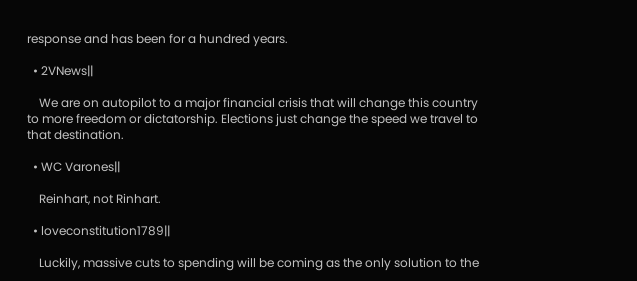response and has been for a hundred years.

  • 2VNews||

    We are on autopilot to a major financial crisis that will change this country to more freedom or dictatorship. Elections just change the speed we travel to that destination.

  • WC Varones||

    Reinhart, not Rinhart.

  • loveconstitution1789||

    Luckily, massive cuts to spending will be coming as the only solution to the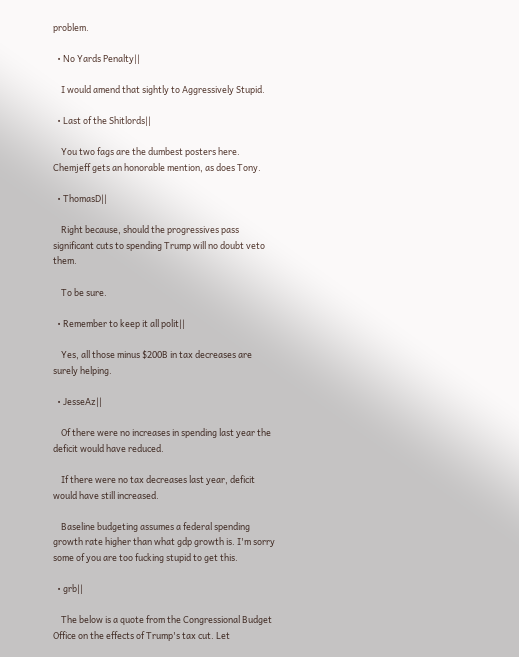problem.

  • No Yards Penalty||

    I would amend that sightly to Aggressively Stupid.

  • Last of the Shitlords||

    You two fags are the dumbest posters here. Chemjeff gets an honorable mention, as does Tony.

  • ThomasD||

    Right because, should the progressives pass significant cuts to spending Trump will no doubt veto them.

    To be sure.

  • Remember to keep it all polit||

    Yes, all those minus $200B in tax decreases are surely helping.

  • JesseAz||

    Of there were no increases in spending last year the deficit would have reduced.

    If there were no tax decreases last year, deficit would have still increased.

    Baseline budgeting assumes a federal spending growth rate higher than what gdp growth is. I'm sorry some of you are too fucking stupid to get this.

  • grb||

    The below is a quote from the Congressional Budget Office on the effects of Trump's tax cut. Let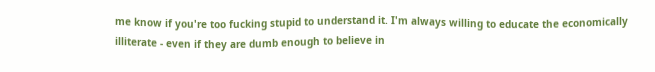me know if you're too fucking stupid to understand it. I'm always willing to educate the economically illiterate - even if they are dumb enough to believe in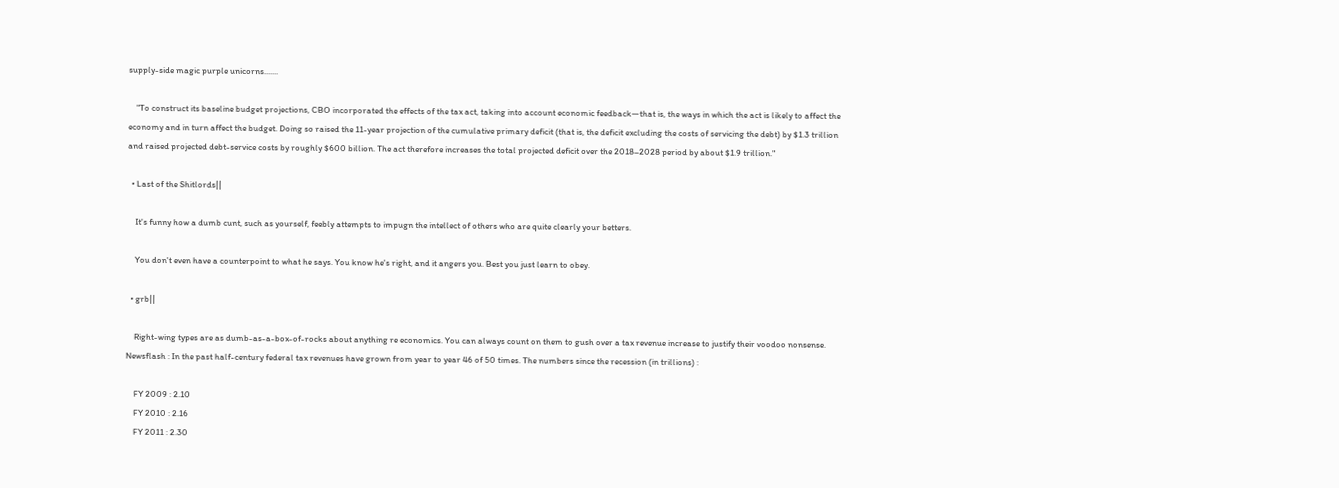supply-side magic purple unicorns.......

    "To construct its baseline budget projections, CBO incorporated the effects of the tax act, taking into account economic feedback—that is, the ways in which the act is likely to affect the economy and in turn affect the budget. Doing so raised the 11-year projection of the cumulative primary deficit (that is, the deficit excluding the costs of servicing the debt) by $1.3 trillion and raised projected debt-service costs by roughly $600 billion. The act therefore increases the total projected deficit over the 2018–2028 period by about $1.9 trillion."

  • Last of the Shitlords||

    It's funny how a dumb cunt, such as yourself, feebly attempts to impugn the intellect of others who are quite clearly your betters.

    You don't even have a counterpoint to what he says. You know he's right, and it angers you. Best you just learn to obey.

  • grb||

    Right-wing types are as dumb-as-a-box-of-rocks about anything re economics. You can always count on them to gush over a tax revenue increase to justify their voodoo nonsense. Newsflash : In the past half-century federal tax revenues have grown from year to year 46 of 50 times. The numbers since the recession (in trillions) :

    FY 2009 : 2.10
    FY 2010 : 2.16
    FY 2011 : 2.30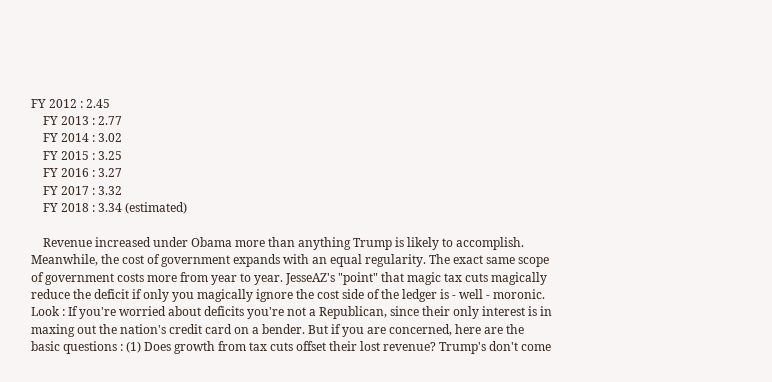FY 2012 : 2.45
    FY 2013 : 2.77
    FY 2014 : 3.02
    FY 2015 : 3.25
    FY 2016 : 3.27
    FY 2017 : 3.32
    FY 2018 : 3.34 (estimated)

    Revenue increased under Obama more than anything Trump is likely to accomplish. Meanwhile, the cost of government expands with an equal regularity. The exact same scope of government costs more from year to year. JesseAZ's "point" that magic tax cuts magically reduce the deficit if only you magically ignore the cost side of the ledger is - well - moronic. Look : If you're worried about deficits you're not a Republican, since their only interest is in maxing out the nation's credit card on a bender. But if you are concerned, here are the basic questions : (1) Does growth from tax cuts offset their lost revenue? Trump's don't come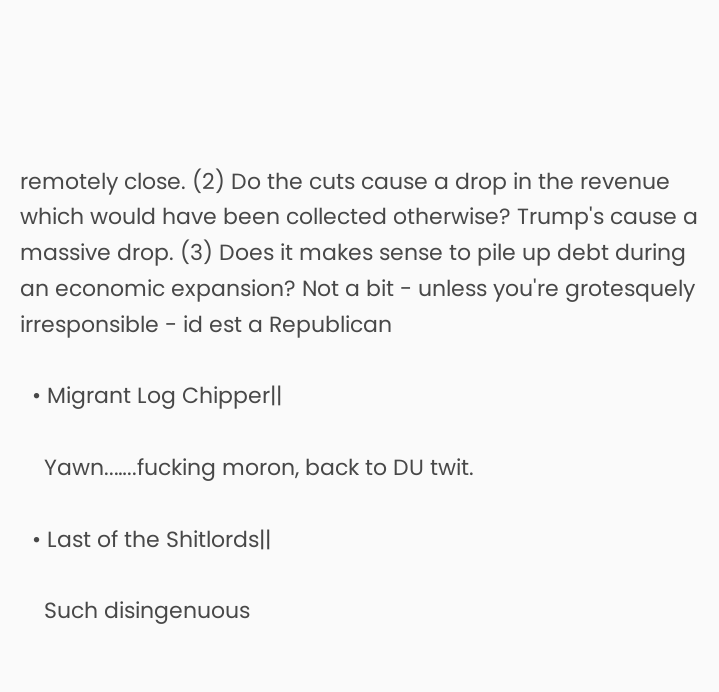remotely close. (2) Do the cuts cause a drop in the revenue which would have been collected otherwise? Trump's cause a massive drop. (3) Does it makes sense to pile up debt during an economic expansion? Not a bit - unless you're grotesquely irresponsible - id est a Republican

  • Migrant Log Chipper||

    Yawn..…..fucking moron, back to DU twit.

  • Last of the Shitlords||

    Such disingenuous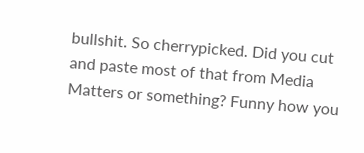bullshit. So cherrypicked. Did you cut and paste most of that from Media Matters or something? Funny how you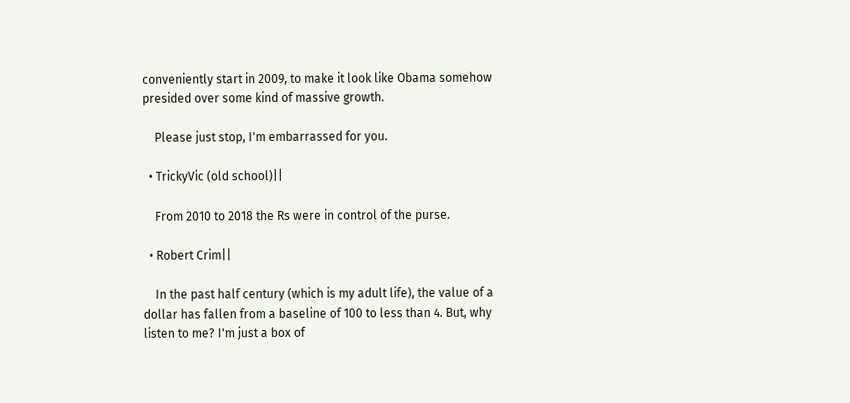conveniently start in 2009, to make it look like Obama somehow presided over some kind of massive growth.

    Please just stop, I'm embarrassed for you.

  • TrickyVic (old school)||

    From 2010 to 2018 the Rs were in control of the purse.

  • Robert Crim||

    In the past half century (which is my adult life), the value of a dollar has fallen from a baseline of 100 to less than 4. But, why listen to me? I'm just a box of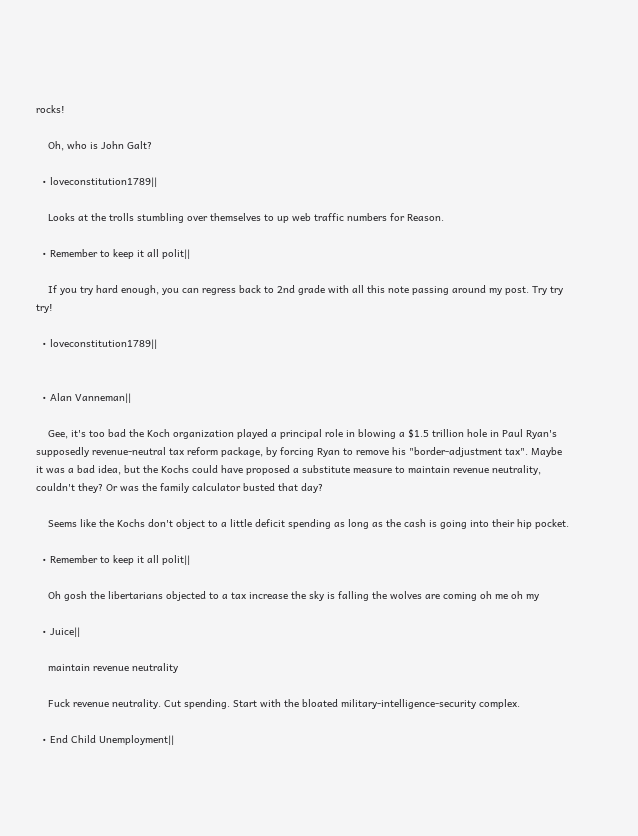rocks!

    Oh, who is John Galt?

  • loveconstitution1789||

    Looks at the trolls stumbling over themselves to up web traffic numbers for Reason.

  • Remember to keep it all polit||

    If you try hard enough, you can regress back to 2nd grade with all this note passing around my post. Try try try!

  • loveconstitution1789||


  • Alan Vanneman||

    Gee, it's too bad the Koch organization played a principal role in blowing a $1.5 trillion hole in Paul Ryan's supposedly revenue-neutral tax reform package, by forcing Ryan to remove his "border-adjustment tax". Maybe it was a bad idea, but the Kochs could have proposed a substitute measure to maintain revenue neutrality, couldn't they? Or was the family calculator busted that day?

    Seems like the Kochs don't object to a little deficit spending as long as the cash is going into their hip pocket.

  • Remember to keep it all polit||

    Oh gosh the libertarians objected to a tax increase the sky is falling the wolves are coming oh me oh my

  • Juice||

    maintain revenue neutrality

    Fuck revenue neutrality. Cut spending. Start with the bloated military-intelligence-security complex.

  • End Child Unemployment||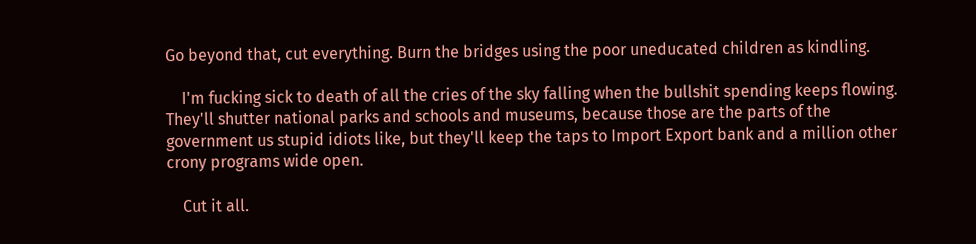Go beyond that, cut everything. Burn the bridges using the poor uneducated children as kindling.

    I'm fucking sick to death of all the cries of the sky falling when the bullshit spending keeps flowing. They'll shutter national parks and schools and museums, because those are the parts of the government us stupid idiots like, but they'll keep the taps to Import Export bank and a million other crony programs wide open.

    Cut it all.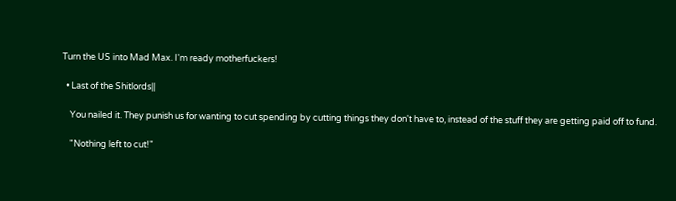Turn the US into Mad Max. I'm ready motherfuckers!

  • Last of the Shitlords||

    You nailed it. They punish us for wanting to cut spending by cutting things they don't have to, instead of the stuff they are getting paid off to fund.

    "Nothing left to cut!"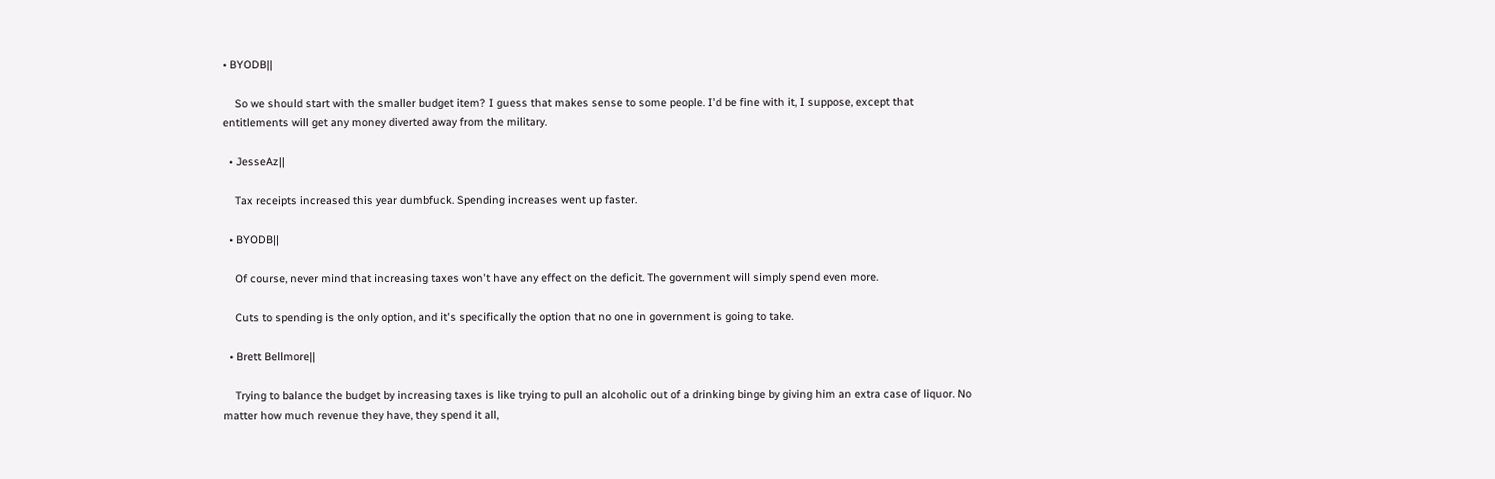• BYODB||

    So we should start with the smaller budget item? I guess that makes sense to some people. I'd be fine with it, I suppose, except that entitlements will get any money diverted away from the military.

  • JesseAz||

    Tax receipts increased this year dumbfuck. Spending increases went up faster.

  • BYODB||

    Of course, never mind that increasing taxes won't have any effect on the deficit. The government will simply spend even more.

    Cuts to spending is the only option, and it's specifically the option that no one in government is going to take.

  • Brett Bellmore||

    Trying to balance the budget by increasing taxes is like trying to pull an alcoholic out of a drinking binge by giving him an extra case of liquor. No matter how much revenue they have, they spend it all,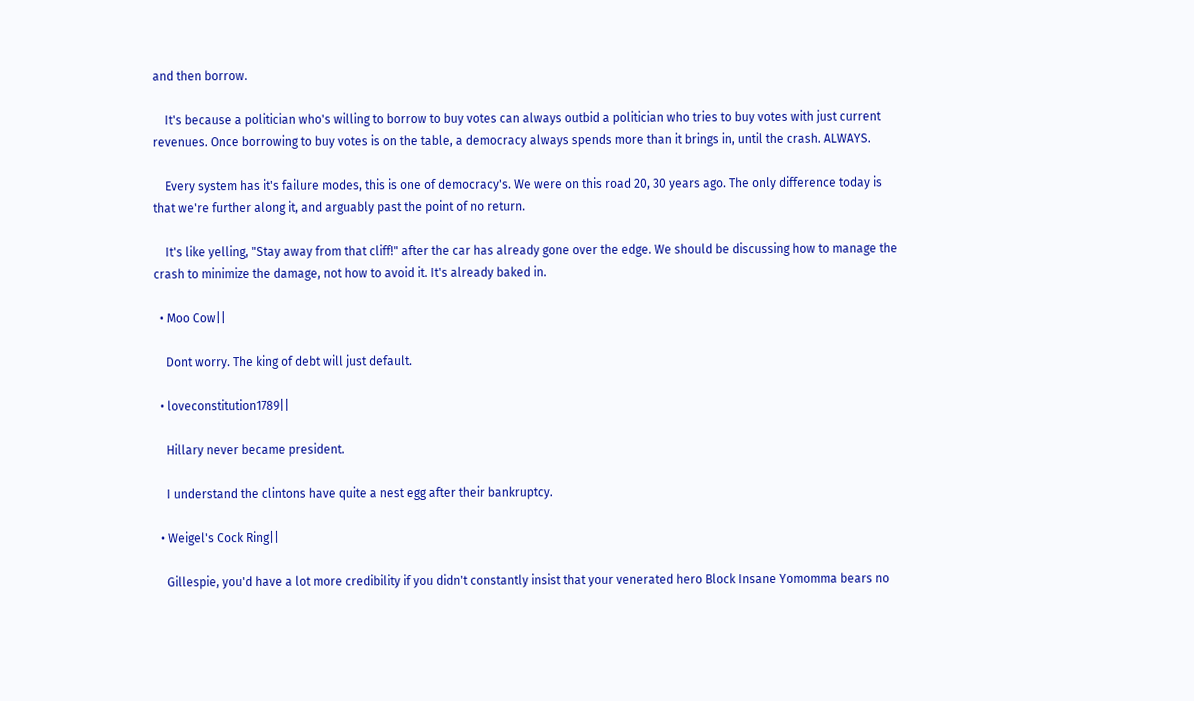and then borrow.

    It's because a politician who's willing to borrow to buy votes can always outbid a politician who tries to buy votes with just current revenues. Once borrowing to buy votes is on the table, a democracy always spends more than it brings in, until the crash. ALWAYS.

    Every system has it's failure modes, this is one of democracy's. We were on this road 20, 30 years ago. The only difference today is that we're further along it, and arguably past the point of no return.

    It's like yelling, "Stay away from that cliff!" after the car has already gone over the edge. We should be discussing how to manage the crash to minimize the damage, not how to avoid it. It's already baked in.

  • Moo Cow||

    Dont worry. The king of debt will just default.

  • loveconstitution1789||

    Hillary never became president.

    I understand the clintons have quite a nest egg after their bankruptcy.

  • Weigel's Cock Ring||

    Gillespie, you'd have a lot more credibility if you didn't constantly insist that your venerated hero Block Insane Yomomma bears no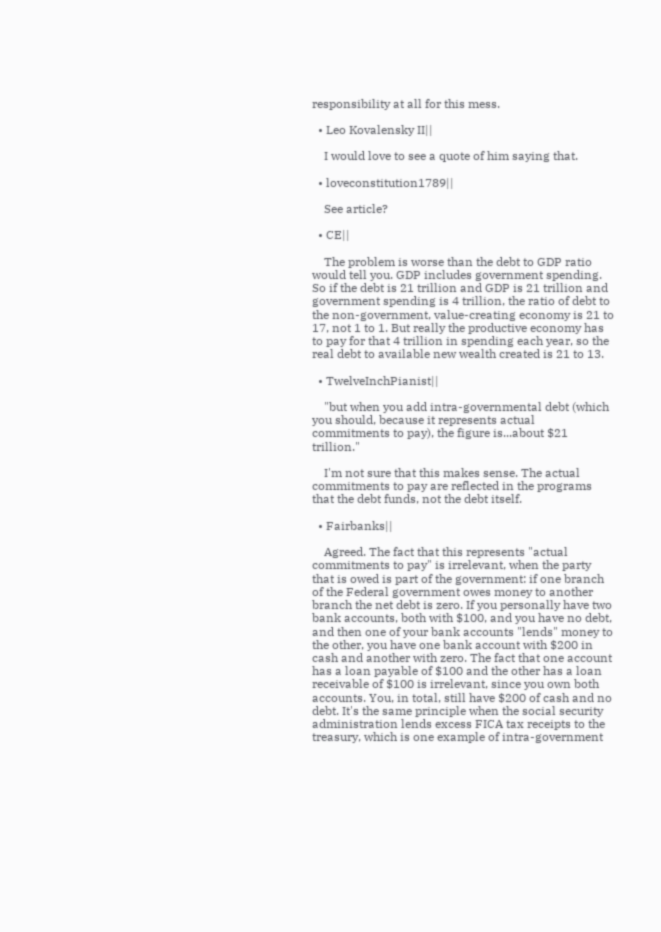responsibility at all for this mess.

  • Leo Kovalensky II||

    I would love to see a quote of him saying that.

  • loveconstitution1789||

    See article?

  • CE||

    The problem is worse than the debt to GDP ratio would tell you. GDP includes government spending. So if the debt is 21 trillion and GDP is 21 trillion and government spending is 4 trillion, the ratio of debt to the non-government, value-creating economy is 21 to 17, not 1 to 1. But really the productive economy has to pay for that 4 trillion in spending each year, so the real debt to available new wealth created is 21 to 13.

  • TwelveInchPianist||

    "but when you add intra-governmental debt (which you should, because it represents actual commitments to pay), the figure is...about $21 trillion."

    I'm not sure that this makes sense. The actual commitments to pay are reflected in the programs that the debt funds, not the debt itself.

  • Fairbanks||

    Agreed. The fact that this represents "actual commitments to pay" is irrelevant, when the party that is owed is part of the government: if one branch of the Federal government owes money to another branch the net debt is zero. If you personally have two bank accounts, both with $100, and you have no debt, and then one of your bank accounts "lends" money to the other, you have one bank account with $200 in cash and another with zero. The fact that one account has a loan payable of $100 and the other has a loan receivable of $100 is irrelevant, since you own both accounts. You, in total, still have $200 of cash and no debt. It's the same principle when the social security administration lends excess FICA tax receipts to the treasury, which is one example of intra-government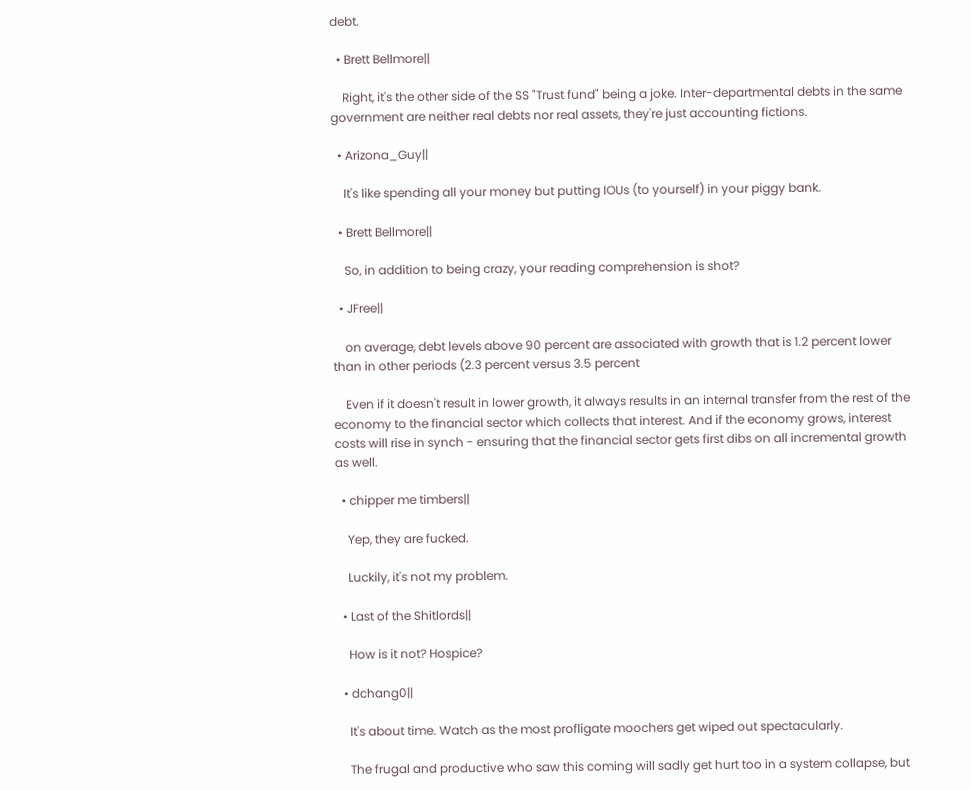debt.

  • Brett Bellmore||

    Right, it's the other side of the SS "Trust fund" being a joke. Inter-departmental debts in the same government are neither real debts nor real assets, they're just accounting fictions.

  • Arizona_Guy||

    It's like spending all your money but putting IOUs (to yourself) in your piggy bank.

  • Brett Bellmore||

    So, in addition to being crazy, your reading comprehension is shot?

  • JFree||

    on average, debt levels above 90 percent are associated with growth that is 1.2 percent lower than in other periods (2.3 percent versus 3.5 percent

    Even if it doesn't result in lower growth, it always results in an internal transfer from the rest of the economy to the financial sector which collects that interest. And if the economy grows, interest costs will rise in synch - ensuring that the financial sector gets first dibs on all incremental growth as well.

  • chipper me timbers||

    Yep, they are fucked.

    Luckily, it's not my problem.

  • Last of the Shitlords||

    How is it not? Hospice?

  • dchang0||

    It's about time. Watch as the most profligate moochers get wiped out spectacularly.

    The frugal and productive who saw this coming will sadly get hurt too in a system collapse, but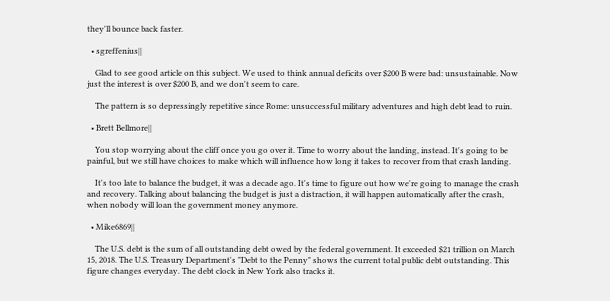they'll bounce back faster.

  • sgreffenius||

    Glad to see good article on this subject. We used to think annual deficits over $200 B were bad: unsustainable. Now just the interest is over $200 B, and we don't seem to care.

    The pattern is so depressingly repetitive since Rome: unsuccessful military adventures and high debt lead to ruin.

  • Brett Bellmore||

    You stop worrying about the cliff once you go over it. Time to worry about the landing, instead. It's going to be painful, but we still have choices to make which will influence how long it takes to recover from that crash landing.

    It's too late to balance the budget, it was a decade ago. It's time to figure out how we're going to manage the crash and recovery. Talking about balancing the budget is just a distraction, it will happen automatically after the crash, when nobody will loan the government money anymore.

  • Mike6869||

    The U.S. debt is the sum of all outstanding debt owed by the federal government. It exceeded $21 trillion on March 15, 2018. The U.S. Treasury Department's "Debt to the Penny" shows the current total public debt outstanding. This figure changes everyday. The debt clock in New York also tracks it.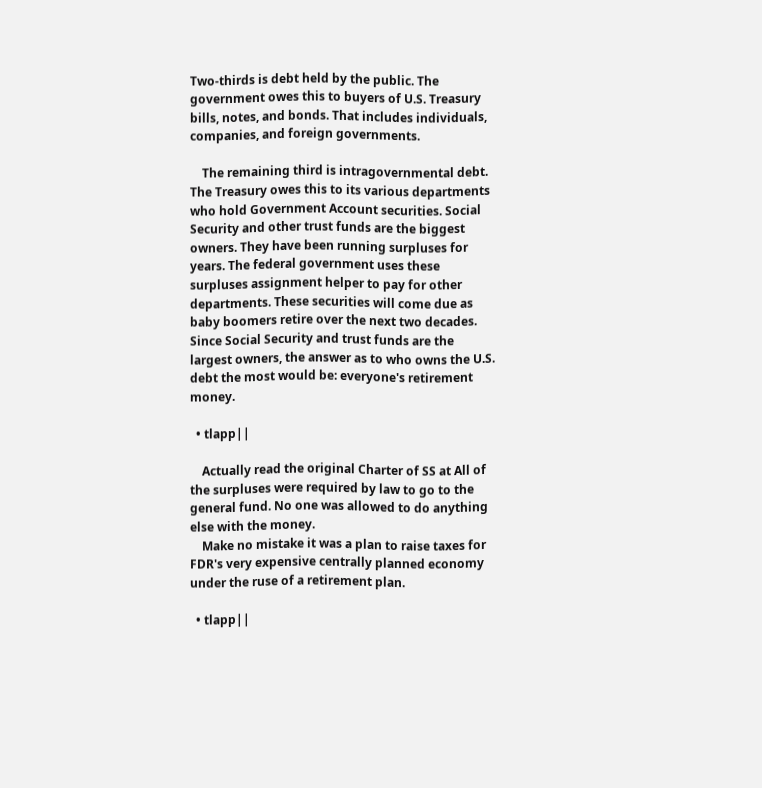Two-thirds is debt held by the public. The government owes this to buyers of U.S. Treasury bills, notes, and bonds. That includes individuals, companies, and foreign governments.

    The remaining third is intragovernmental debt. The Treasury owes this to its various departments who hold Government Account securities. Social Security and other trust funds are the biggest owners. They have been running surpluses for years. The federal government uses these surpluses assignment helper to pay for other departments. These securities will come due as baby boomers retire over the next two decades. Since Social Security and trust funds are the largest owners, the answer as to who owns the U.S. debt the most would be: everyone's retirement money.

  • tlapp||

    Actually read the original Charter of SS at All of the surpluses were required by law to go to the general fund. No one was allowed to do anything else with the money.
    Make no mistake it was a plan to raise taxes for FDR's very expensive centrally planned economy under the ruse of a retirement plan.

  • tlapp||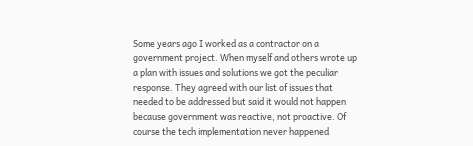Some years ago I worked as a contractor on a government project. When myself and others wrote up a plan with issues and solutions we got the peculiar response. They agreed with our list of issues that needed to be addressed but said it would not happen because government was reactive, not proactive. Of course the tech implementation never happened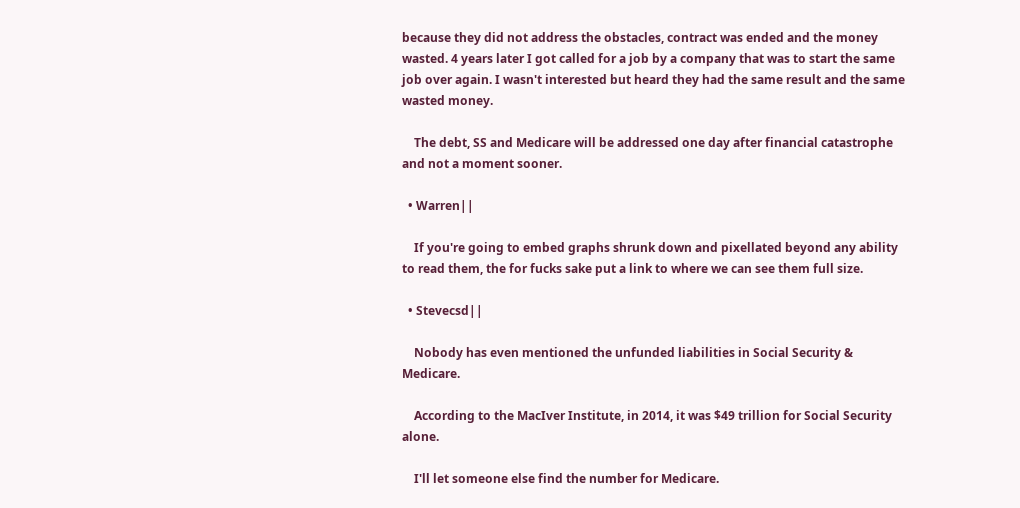because they did not address the obstacles, contract was ended and the money wasted. 4 years later I got called for a job by a company that was to start the same job over again. I wasn't interested but heard they had the same result and the same wasted money.

    The debt, SS and Medicare will be addressed one day after financial catastrophe and not a moment sooner.

  • Warren||

    If you're going to embed graphs shrunk down and pixellated beyond any ability to read them, the for fucks sake put a link to where we can see them full size.

  • Stevecsd||

    Nobody has even mentioned the unfunded liabilities in Social Security & Medicare.

    According to the MacIver Institute, in 2014, it was $49 trillion for Social Security alone.

    I'll let someone else find the number for Medicare.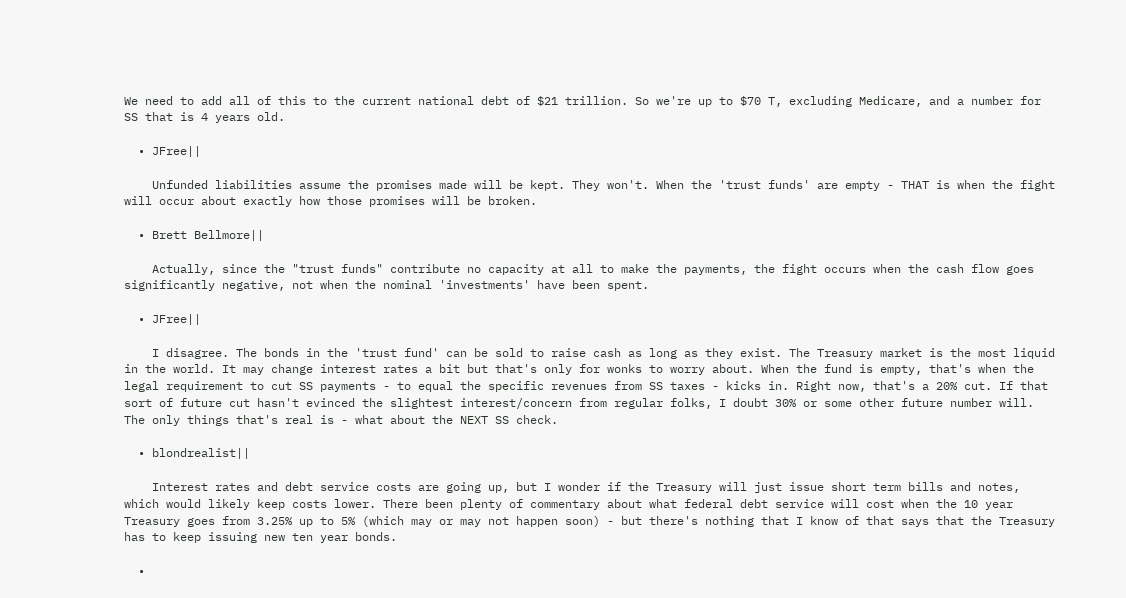We need to add all of this to the current national debt of $21 trillion. So we're up to $70 T, excluding Medicare, and a number for SS that is 4 years old.

  • JFree||

    Unfunded liabilities assume the promises made will be kept. They won't. When the 'trust funds' are empty - THAT is when the fight will occur about exactly how those promises will be broken.

  • Brett Bellmore||

    Actually, since the "trust funds" contribute no capacity at all to make the payments, the fight occurs when the cash flow goes significantly negative, not when the nominal 'investments' have been spent.

  • JFree||

    I disagree. The bonds in the 'trust fund' can be sold to raise cash as long as they exist. The Treasury market is the most liquid in the world. It may change interest rates a bit but that's only for wonks to worry about. When the fund is empty, that's when the legal requirement to cut SS payments - to equal the specific revenues from SS taxes - kicks in. Right now, that's a 20% cut. If that sort of future cut hasn't evinced the slightest interest/concern from regular folks, I doubt 30% or some other future number will. The only things that's real is - what about the NEXT SS check.

  • blondrealist||

    Interest rates and debt service costs are going up, but I wonder if the Treasury will just issue short term bills and notes, which would likely keep costs lower. There been plenty of commentary about what federal debt service will cost when the 10 year Treasury goes from 3.25% up to 5% (which may or may not happen soon) - but there's nothing that I know of that says that the Treasury has to keep issuing new ten year bonds.

  •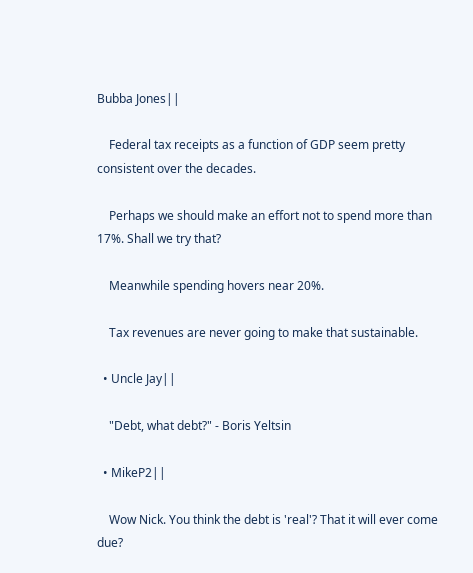Bubba Jones||

    Federal tax receipts as a function of GDP seem pretty consistent over the decades.

    Perhaps we should make an effort not to spend more than 17%. Shall we try that?

    Meanwhile spending hovers near 20%.

    Tax revenues are never going to make that sustainable.

  • Uncle Jay||

    "Debt, what debt?" - Boris Yeltsin

  • MikeP2||

    Wow Nick. You think the debt is 'real'? That it will ever come due?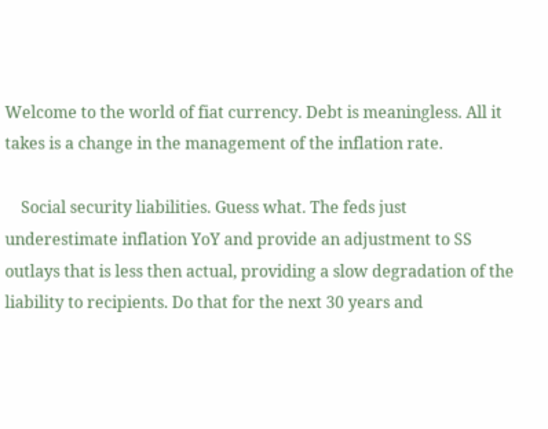Welcome to the world of fiat currency. Debt is meaningless. All it takes is a change in the management of the inflation rate.

    Social security liabilities. Guess what. The feds just underestimate inflation YoY and provide an adjustment to SS outlays that is less then actual, providing a slow degradation of the liability to recipients. Do that for the next 30 years and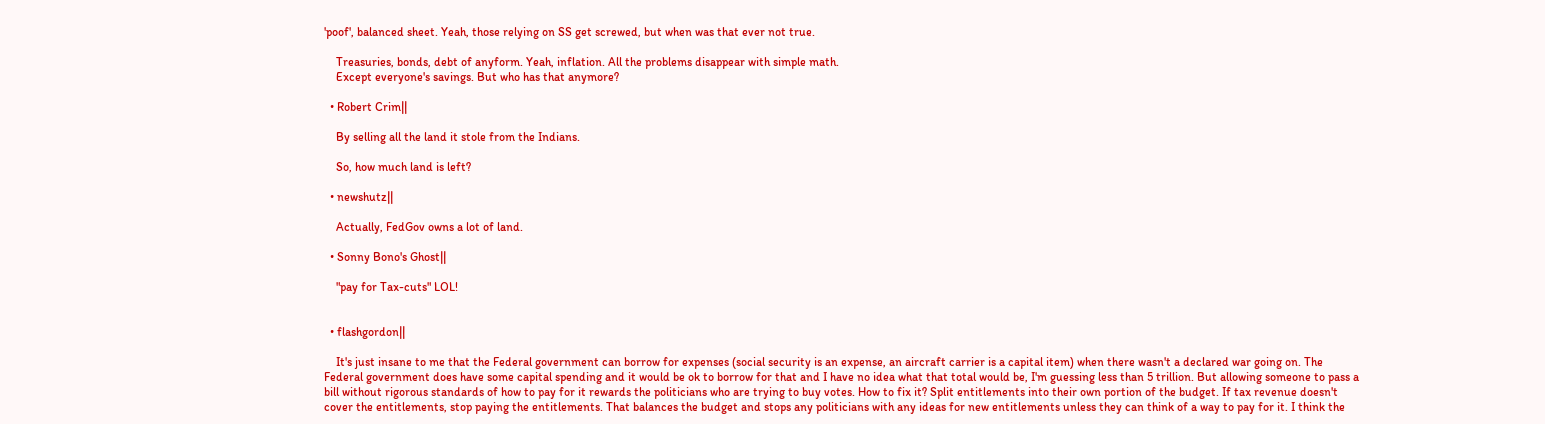'poof', balanced sheet. Yeah, those relying on SS get screwed, but when was that ever not true.

    Treasuries, bonds, debt of anyform. Yeah, inflation. All the problems disappear with simple math.
    Except everyone's savings. But who has that anymore?

  • Robert Crim||

    By selling all the land it stole from the Indians.

    So, how much land is left?

  • newshutz||

    Actually, FedGov owns a lot of land.

  • Sonny Bono's Ghost||

    "pay for Tax-cuts" LOL!


  • flashgordon||

    It's just insane to me that the Federal government can borrow for expenses (social security is an expense, an aircraft carrier is a capital item) when there wasn't a declared war going on. The Federal government does have some capital spending and it would be ok to borrow for that and I have no idea what that total would be, I'm guessing less than 5 trillion. But allowing someone to pass a bill without rigorous standards of how to pay for it rewards the politicians who are trying to buy votes. How to fix it? Split entitlements into their own portion of the budget. If tax revenue doesn't cover the entitlements, stop paying the entitlements. That balances the budget and stops any politicians with any ideas for new entitlements unless they can think of a way to pay for it. I think the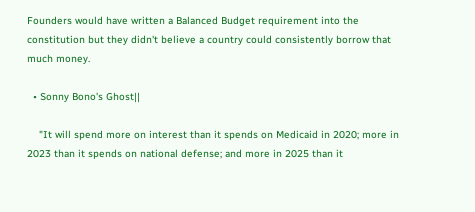Founders would have written a Balanced Budget requirement into the constitution but they didn't believe a country could consistently borrow that much money.

  • Sonny Bono's Ghost||

    "It will spend more on interest than it spends on Medicaid in 2020; more in 2023 than it spends on national defense; and more in 2025 than it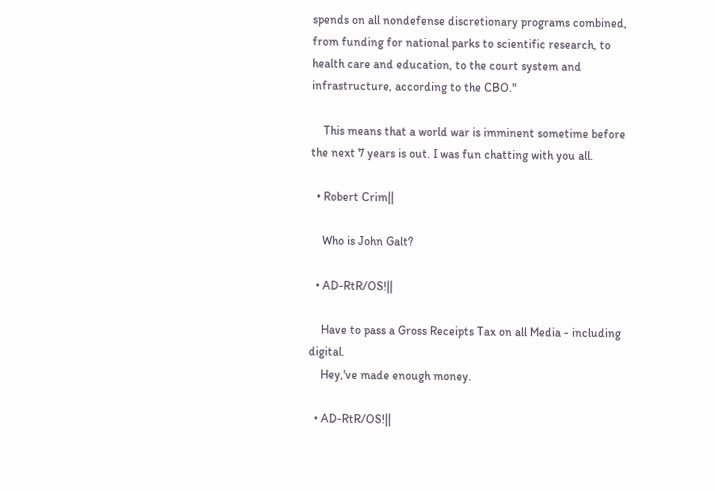spends on all nondefense discretionary programs combined, from funding for national parks to scientific research, to health care and education, to the court system and infrastructure, according to the CBO."

    This means that a world war is imminent sometime before the next 7 years is out. I was fun chatting with you all.

  • Robert Crim||

    Who is John Galt?

  • AD-RtR/OS!||

    Have to pass a Gross Receipts Tax on all Media - including digital.
    Hey,'ve made enough money.

  • AD-RtR/OS!||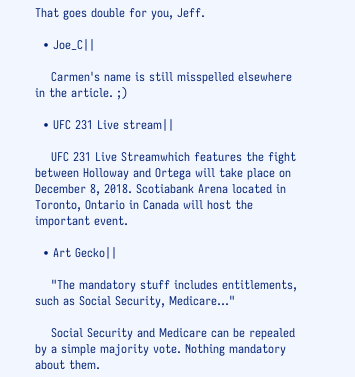That goes double for you, Jeff.

  • Joe_C||

    Carmen's name is still misspelled elsewhere in the article. ;)

  • UFC 231 Live stream||

    UFC 231 Live Streamwhich features the fight between Holloway and Ortega will take place on December 8, 2018. Scotiabank Arena located in Toronto, Ontario in Canada will host the important event.

  • Art Gecko||

    "The mandatory stuff includes entitlements, such as Social Security, Medicare..."

    Social Security and Medicare can be repealed by a simple majority vote. Nothing mandatory about them.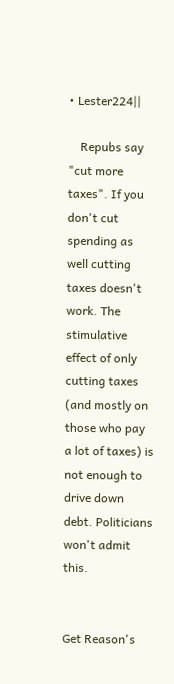• Lester224||

    Repubs say "cut more taxes". If you don't cut spending as well cutting taxes doesn't work. The stimulative effect of only cutting taxes (and mostly on those who pay a lot of taxes) is not enough to drive down debt. Politicians won't admit this.


Get Reason's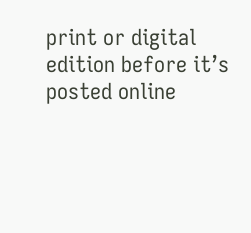print or digital edition before it’s posted online